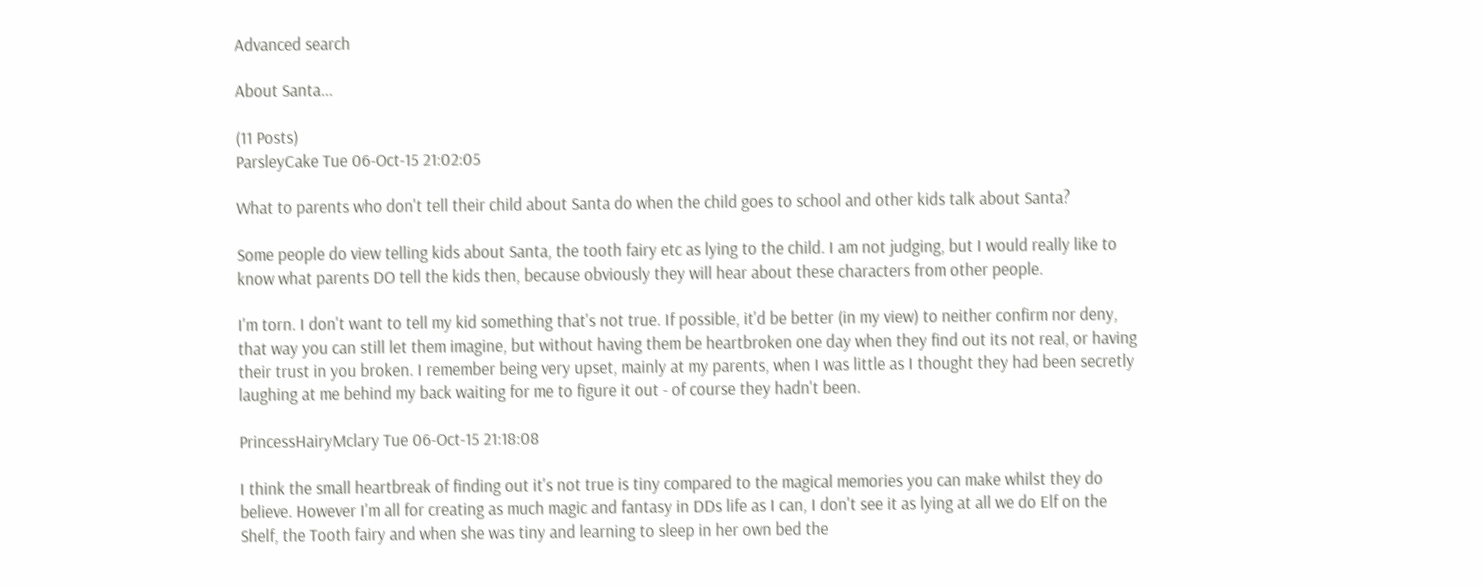Advanced search

About Santa...

(11 Posts)
ParsleyCake Tue 06-Oct-15 21:02:05

What to parents who don't tell their child about Santa do when the child goes to school and other kids talk about Santa?

Some people do view telling kids about Santa, the tooth fairy etc as lying to the child. I am not judging, but I would really like to know what parents DO tell the kids then, because obviously they will hear about these characters from other people.

I'm torn. I don't want to tell my kid something that's not true. If possible, it'd be better (in my view) to neither confirm nor deny, that way you can still let them imagine, but without having them be heartbroken one day when they find out its not real, or having their trust in you broken. I remember being very upset, mainly at my parents, when I was little as I thought they had been secretly laughing at me behind my back waiting for me to figure it out - of course they hadn't been.

PrincessHairyMclary Tue 06-Oct-15 21:18:08

I think the small heartbreak of finding out it's not true is tiny compared to the magical memories you can make whilst they do believe. However I'm all for creating as much magic and fantasy in DDs life as I can, I don't see it as lying at all we do Elf on the Shelf, the Tooth fairy and when she was tiny and learning to sleep in her own bed the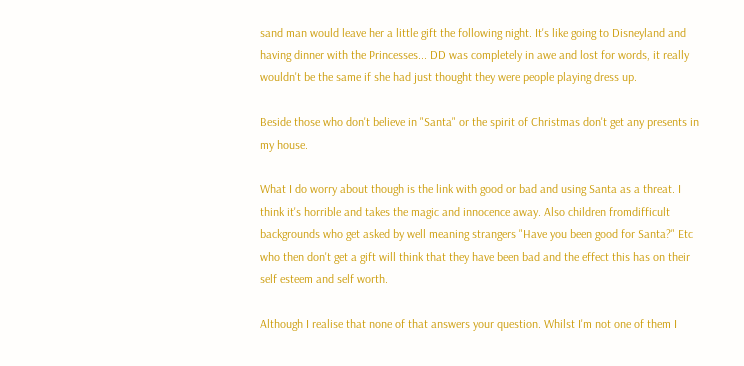sand man would leave her a little gift the following night. It's like going to Disneyland and having dinner with the Princesses... DD was completely in awe and lost for words, it really wouldn't be the same if she had just thought they were people playing dress up.

Beside those who don't believe in "Santa" or the spirit of Christmas don't get any presents in my house.

What I do worry about though is the link with good or bad and using Santa as a threat. I think it's horrible and takes the magic and innocence away. Also children fromdifficult backgrounds who get asked by well meaning strangers "Have you been good for Santa?" Etc who then don't get a gift will think that they have been bad and the effect this has on their self esteem and self worth.

Although I realise that none of that answers your question. Whilst I'm not one of them I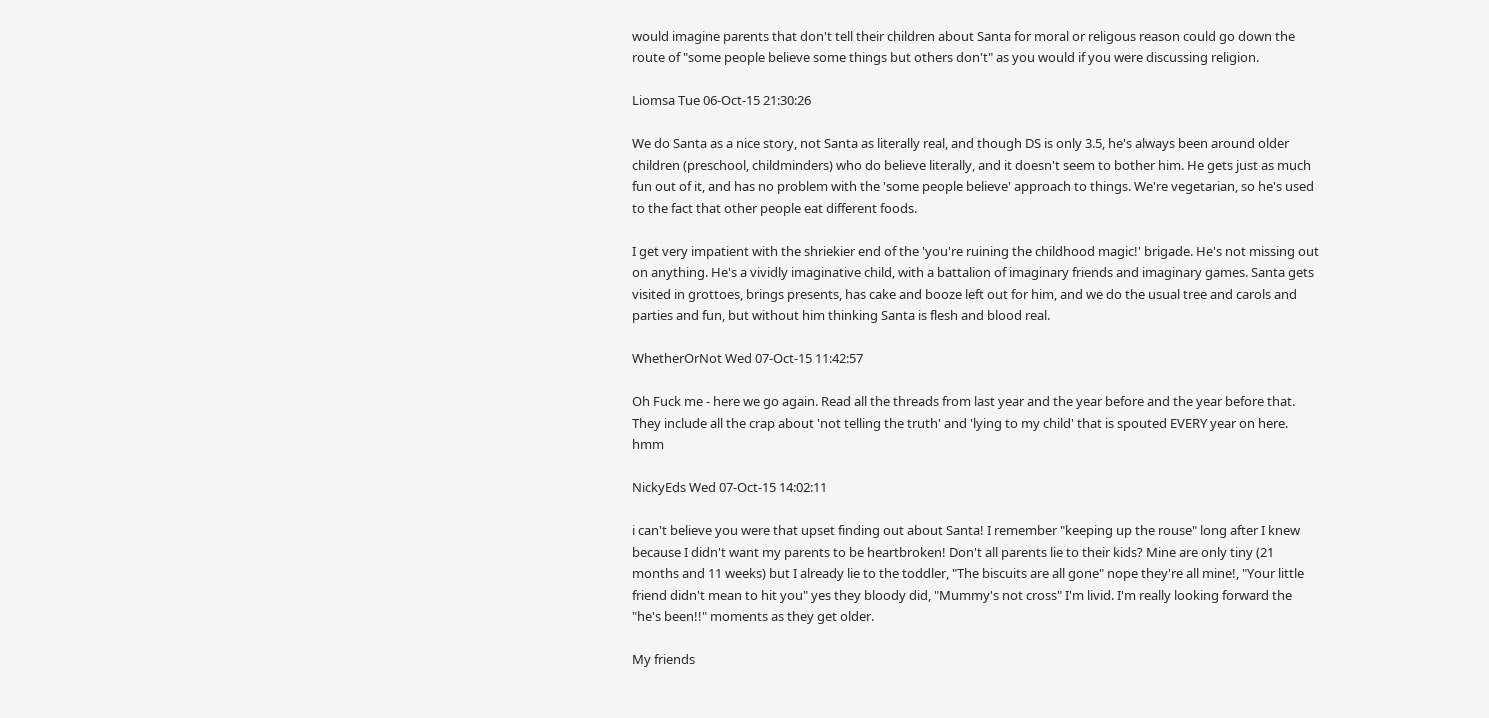would imagine parents that don't tell their children about Santa for moral or religous reason could go down the route of "some people believe some things but others don't" as you would if you were discussing religion.

Liomsa Tue 06-Oct-15 21:30:26

We do Santa as a nice story, not Santa as literally real, and though DS is only 3.5, he's always been around older children (preschool, childminders) who do believe literally, and it doesn't seem to bother him. He gets just as much fun out of it, and has no problem with the 'some people believe' approach to things. We're vegetarian, so he's used to the fact that other people eat different foods.

I get very impatient with the shriekier end of the 'you're ruining the childhood magic!' brigade. He's not missing out on anything. He's a vividly imaginative child, with a battalion of imaginary friends and imaginary games. Santa gets visited in grottoes, brings presents, has cake and booze left out for him, and we do the usual tree and carols and parties and fun, but without him thinking Santa is flesh and blood real.

WhetherOrNot Wed 07-Oct-15 11:42:57

Oh Fuck me - here we go again. Read all the threads from last year and the year before and the year before that. They include all the crap about 'not telling the truth' and 'lying to my child' that is spouted EVERY year on here. hmm

NickyEds Wed 07-Oct-15 14:02:11

i can't believe you were that upset finding out about Santa! I remember "keeping up the rouse" long after I knew because I didn't want my parents to be heartbroken! Don't all parents lie to their kids? Mine are only tiny (21 months and 11 weeks) but I already lie to the toddler, "The biscuits are all gone" nope they're all mine!, "Your little friend didn't mean to hit you" yes they bloody did, "Mummy's not cross" I'm livid. I'm really looking forward the "he's been!!" moments as they get older.

My friends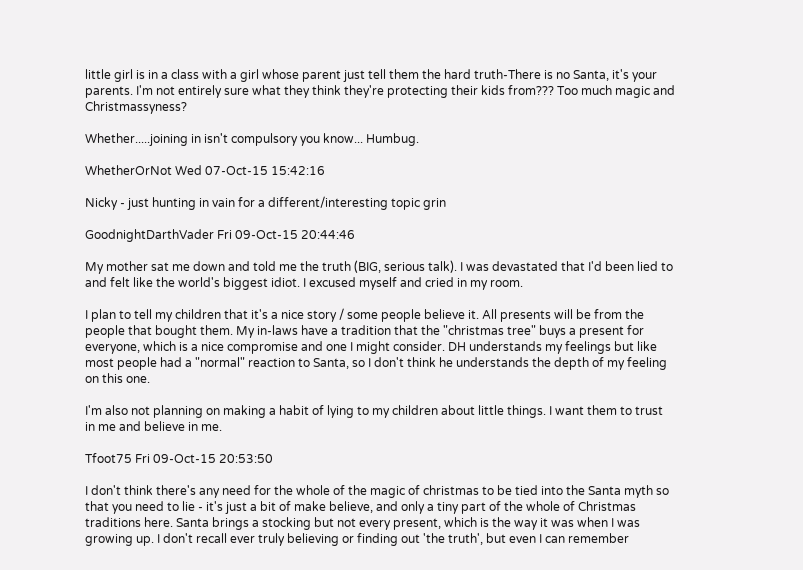little girl is in a class with a girl whose parent just tell them the hard truth-There is no Santa, it's your parents. I'm not entirely sure what they think they're protecting their kids from??? Too much magic and Christmassyness?

Whether.....joining in isn't compulsory you know... Humbug.

WhetherOrNot Wed 07-Oct-15 15:42:16

Nicky - just hunting in vain for a different/interesting topic grin

GoodnightDarthVader Fri 09-Oct-15 20:44:46

My mother sat me down and told me the truth (BIG, serious talk). I was devastated that I'd been lied to and felt like the world's biggest idiot. I excused myself and cried in my room.

I plan to tell my children that it's a nice story / some people believe it. All presents will be from the people that bought them. My in-laws have a tradition that the "christmas tree" buys a present for everyone, which is a nice compromise and one I might consider. DH understands my feelings but like most people had a "normal" reaction to Santa, so I don't think he understands the depth of my feeling on this one.

I'm also not planning on making a habit of lying to my children about little things. I want them to trust in me and believe in me.

Tfoot75 Fri 09-Oct-15 20:53:50

I don't think there's any need for the whole of the magic of christmas to be tied into the Santa myth so that you need to lie - it's just a bit of make believe, and only a tiny part of the whole of Christmas traditions here. Santa brings a stocking but not every present, which is the way it was when I was growing up. I don't recall ever truly believing or finding out 'the truth', but even I can remember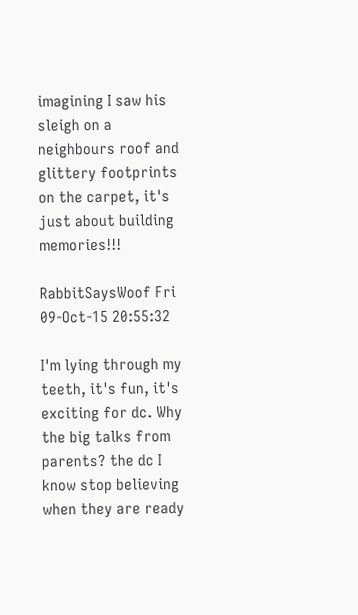imagining I saw his sleigh on a neighbours roof and glittery footprints on the carpet, it's just about building memories!!!

RabbitSaysWoof Fri 09-Oct-15 20:55:32

I'm lying through my teeth, it's fun, it's exciting for dc. Why the big talks from parents? the dc I know stop believing when they are ready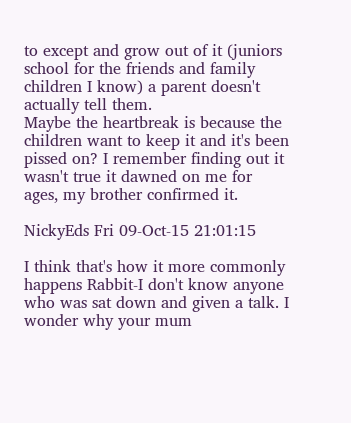to except and grow out of it (juniors school for the friends and family children I know) a parent doesn't actually tell them.
Maybe the heartbreak is because the children want to keep it and it's been pissed on? I remember finding out it wasn't true it dawned on me for ages, my brother confirmed it.

NickyEds Fri 09-Oct-15 21:01:15

I think that's how it more commonly happens Rabbit-I don't know anyone who was sat down and given a talk. I wonder why your mum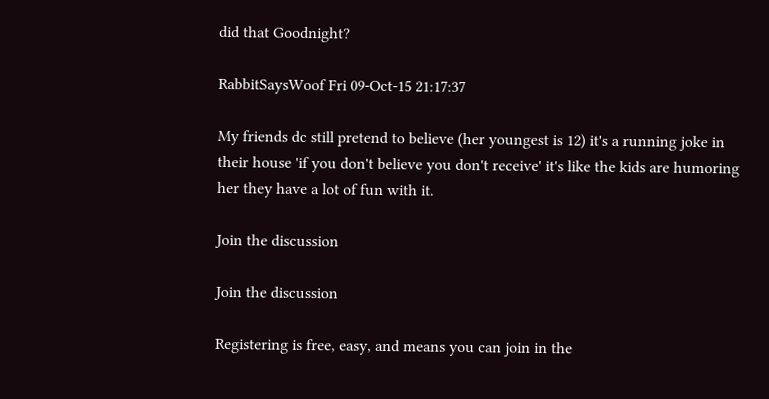did that Goodnight?

RabbitSaysWoof Fri 09-Oct-15 21:17:37

My friends dc still pretend to believe (her youngest is 12) it's a running joke in their house 'if you don't believe you don't receive' it's like the kids are humoring her they have a lot of fun with it.

Join the discussion

Join the discussion

Registering is free, easy, and means you can join in the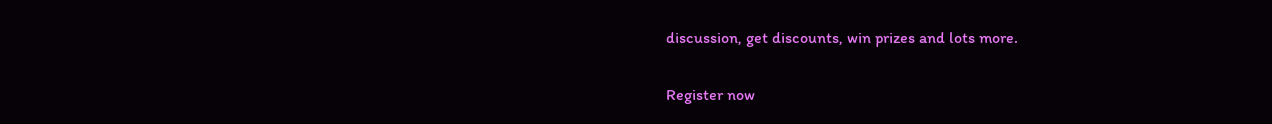discussion, get discounts, win prizes and lots more.

Register now